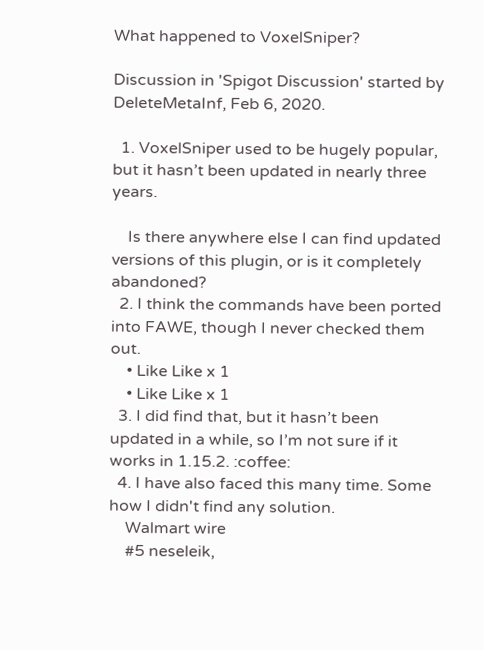What happened to VoxelSniper?

Discussion in 'Spigot Discussion' started by DeleteMetaInf, Feb 6, 2020.

  1. VoxelSniper used to be hugely popular, but it hasn’t been updated in nearly three years.

    Is there anywhere else I can find updated versions of this plugin, or is it completely abandoned?
  2. I think the commands have been ported into FAWE, though I never checked them out.
    • Like Like x 1
    • Like Like x 1
  3. I did find that, but it hasn’t been updated in a while, so I’m not sure if it works in 1.15.2. :coffee:
  4. I have also faced this many time. Some how I didn't find any solution.
    Walmart wire
    #5 neseleik,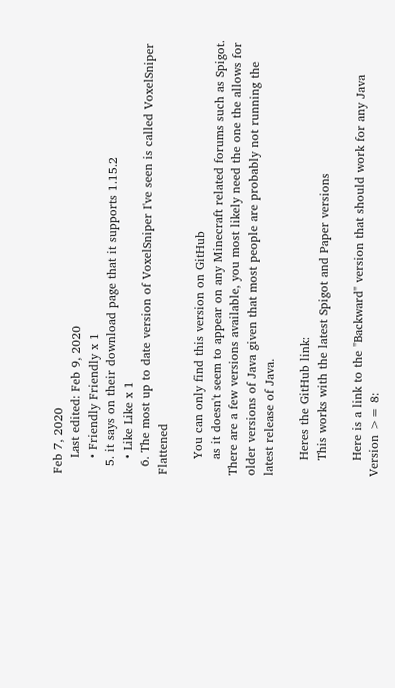Feb 7, 2020
    Last edited: Feb 9, 2020
    • Friendly Friendly x 1
  5. it says on their download page that it supports 1.15.2
    • Like Like x 1
  6. The most up to date version of VoxelSniper I've seen is called VoxelSniper Flattened

    You can only find this version on GitHub
    as it doesn't seem to appear on any Minecraft related forums such as Spigot. There are a few versions available, you most likely need the one the allows for older versions of Java given that most people are probably not running the latest release of Java.

    Heres the GitHub link:
    This works with the latest Spigot and Paper versions

    Here is a link to the "Backward" version that should work for any Java Version >= 8: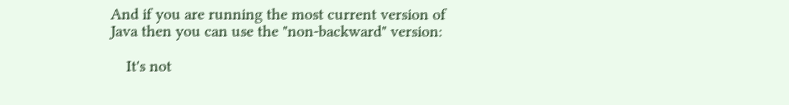And if you are running the most current version of Java then you can use the "non-backward" version:

    It's not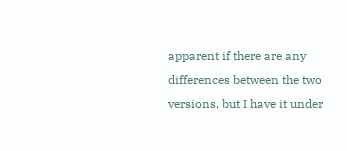apparent if there are any differences between the two versions, but I have it under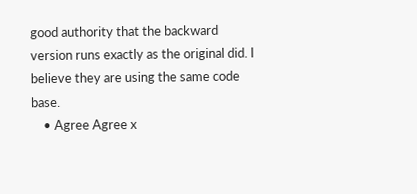good authority that the backward version runs exactly as the original did. I believe they are using the same code base.
    • Agree Agree x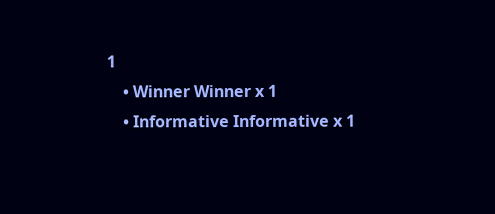1
    • Winner Winner x 1
    • Informative Informative x 1